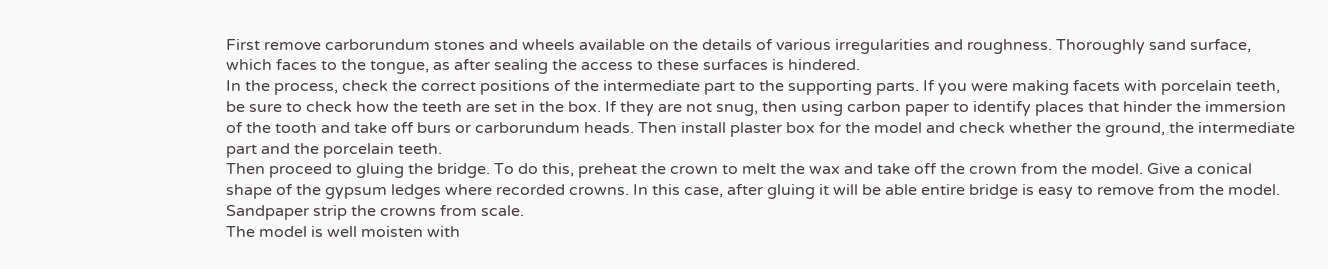First remove carborundum stones and wheels available on the details of various irregularities and roughness. Thoroughly sand surface, which faces to the tongue, as after sealing the access to these surfaces is hindered.
In the process, check the correct positions of the intermediate part to the supporting parts. If you were making facets with porcelain teeth, be sure to check how the teeth are set in the box. If they are not snug, then using carbon paper to identify places that hinder the immersion of the tooth and take off burs or carborundum heads. Then install plaster box for the model and check whether the ground, the intermediate part and the porcelain teeth.
Then proceed to gluing the bridge. To do this, preheat the crown to melt the wax and take off the crown from the model. Give a conical shape of the gypsum ledges where recorded crowns. In this case, after gluing it will be able entire bridge is easy to remove from the model. Sandpaper strip the crowns from scale.
The model is well moisten with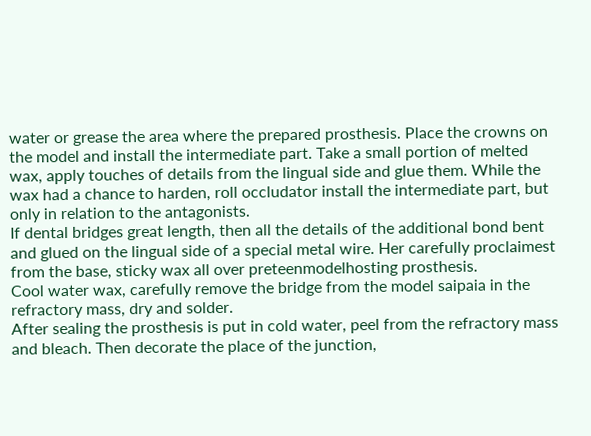water or grease the area where the prepared prosthesis. Place the crowns on the model and install the intermediate part. Take a small portion of melted wax, apply touches of details from the lingual side and glue them. While the wax had a chance to harden, roll occludator install the intermediate part, but only in relation to the antagonists.
If dental bridges great length, then all the details of the additional bond bent and glued on the lingual side of a special metal wire. Her carefully proclaimest from the base, sticky wax all over preteenmodelhosting prosthesis.
Cool water wax, carefully remove the bridge from the model saipaia in the refractory mass, dry and solder.
After sealing the prosthesis is put in cold water, peel from the refractory mass and bleach. Then decorate the place of the junction,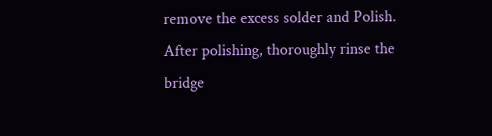remove the excess solder and Polish.
After polishing, thoroughly rinse the bridge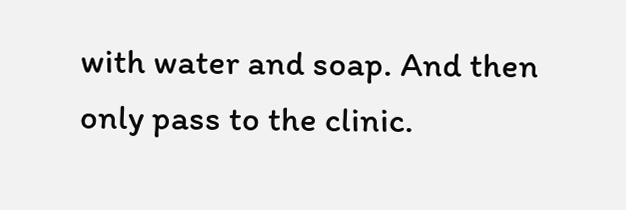with water and soap. And then only pass to the clinic.